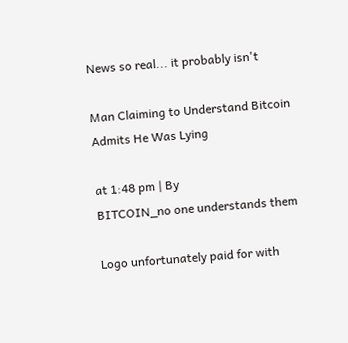News so real... it probably isn't

Man Claiming to Understand Bitcoin Admits He Was Lying

at 1:48 pm | By
BITCOIN_no one understands them

Logo unfortunately paid for with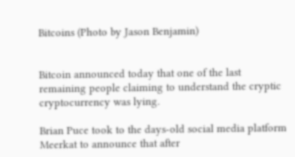Bitcoins (Photo by Jason Benjamin)


Bitcoin announced today that one of the last remaining people claiming to understand the cryptic cryptocurrency was lying.

Brian Puce took to the days-old social media platform Meerkat to announce that after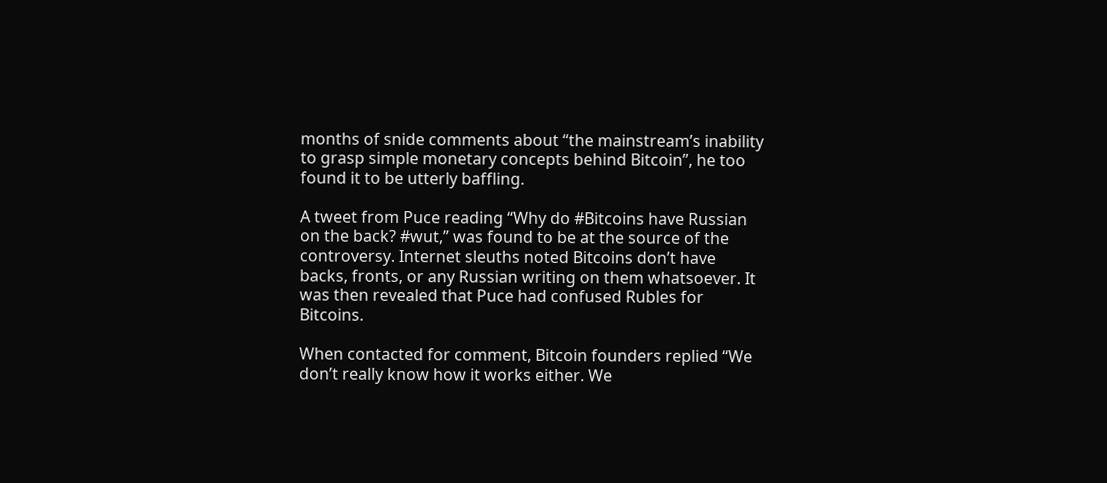months of snide comments about “the mainstream’s inability to grasp simple monetary concepts behind Bitcoin”, he too found it to be utterly baffling.

A tweet from Puce reading “Why do #Bitcoins have Russian on the back? #wut,” was found to be at the source of the controversy. Internet sleuths noted Bitcoins don’t have backs, fronts, or any Russian writing on them whatsoever. It was then revealed that Puce had confused Rubles for Bitcoins.

When contacted for comment, Bitcoin founders replied “We don’t really know how it works either. We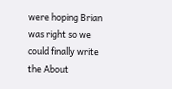were hoping Brian was right so we could finally write the About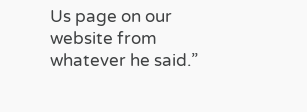Us page on our website from whatever he said.”